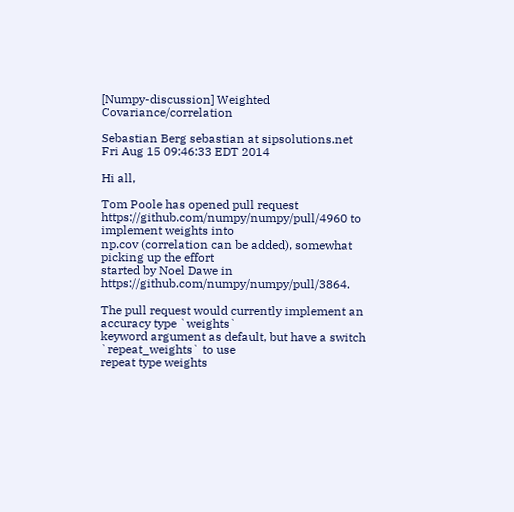[Numpy-discussion] Weighted Covariance/correlation

Sebastian Berg sebastian at sipsolutions.net
Fri Aug 15 09:46:33 EDT 2014

Hi all,

Tom Poole has opened pull request
https://github.com/numpy/numpy/pull/4960 to implement weights into
np.cov (correlation can be added), somewhat picking up the effort
started by Noel Dawe in https://github.com/numpy/numpy/pull/3864.

The pull request would currently implement an accuracy type `weights`
keyword argument as default, but have a switch `repeat_weights` to use
repeat type weights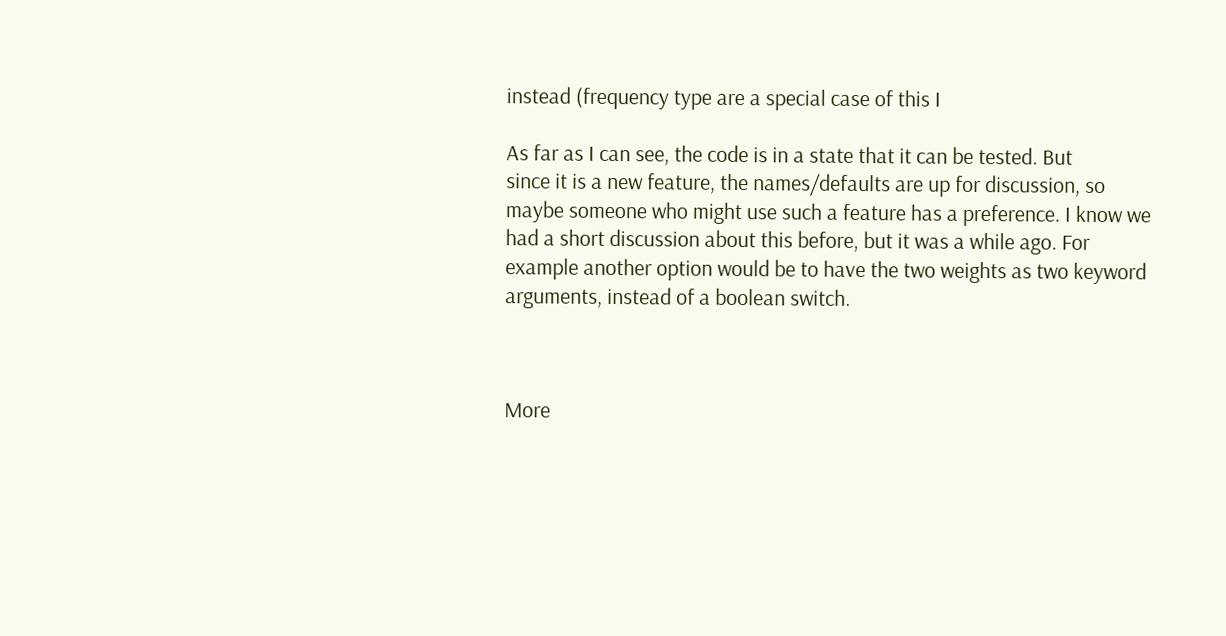instead (frequency type are a special case of this I

As far as I can see, the code is in a state that it can be tested. But
since it is a new feature, the names/defaults are up for discussion, so
maybe someone who might use such a feature has a preference. I know we
had a short discussion about this before, but it was a while ago. For
example another option would be to have the two weights as two keyword
arguments, instead of a boolean switch.



More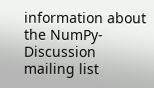information about the NumPy-Discussion mailing list